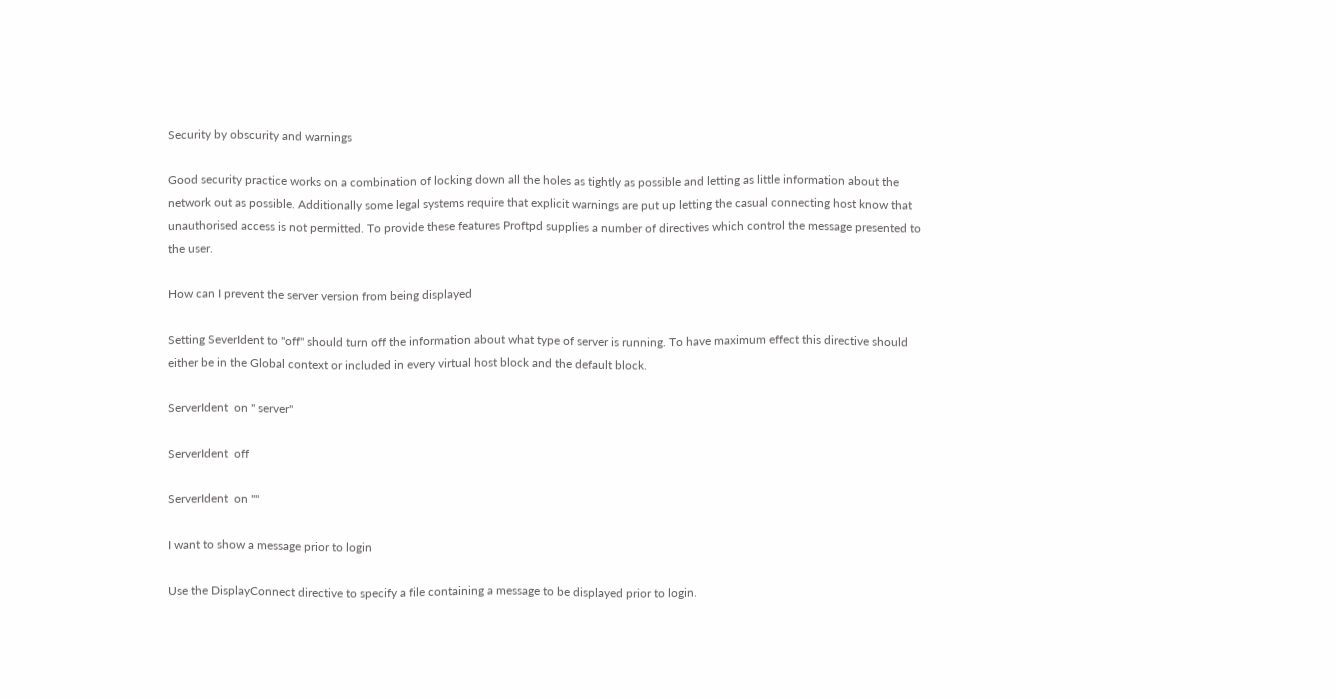Security by obscurity and warnings

Good security practice works on a combination of locking down all the holes as tightly as possible and letting as little information about the network out as possible. Additionally some legal systems require that explicit warnings are put up letting the casual connecting host know that unauthorised access is not permitted. To provide these features Proftpd supplies a number of directives which control the message presented to the user.

How can I prevent the server version from being displayed

Setting SeverIdent to "off" should turn off the information about what type of server is running. To have maximum effect this directive should either be in the Global context or included in every virtual host block and the default block.

ServerIdent  on " server"

ServerIdent  off

ServerIdent  on ""

I want to show a message prior to login

Use the DisplayConnect directive to specify a file containing a message to be displayed prior to login.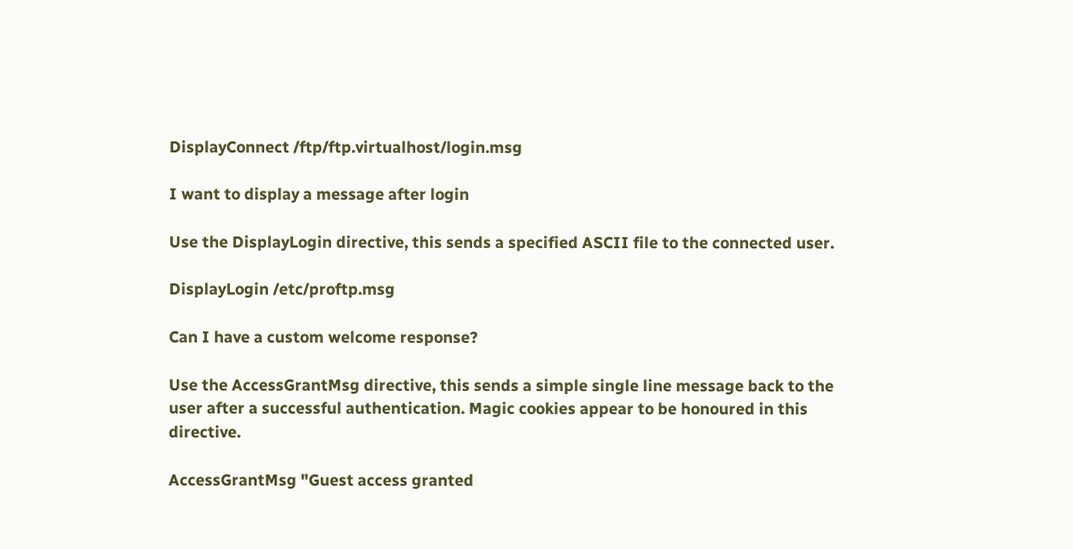DisplayConnect /ftp/ftp.virtualhost/login.msg

I want to display a message after login

Use the DisplayLogin directive, this sends a specified ASCII file to the connected user.

DisplayLogin /etc/proftp.msg

Can I have a custom welcome response?

Use the AccessGrantMsg directive, this sends a simple single line message back to the user after a successful authentication. Magic cookies appear to be honoured in this directive.

AccessGrantMsg "Guest access granted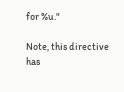for %u."

Note, this directive has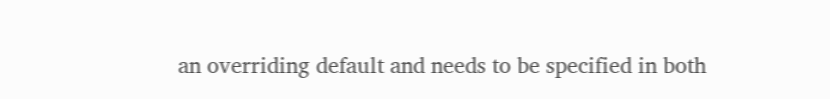an overriding default and needs to be specified in both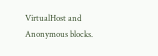VirtualHost and Anonymous blocks.